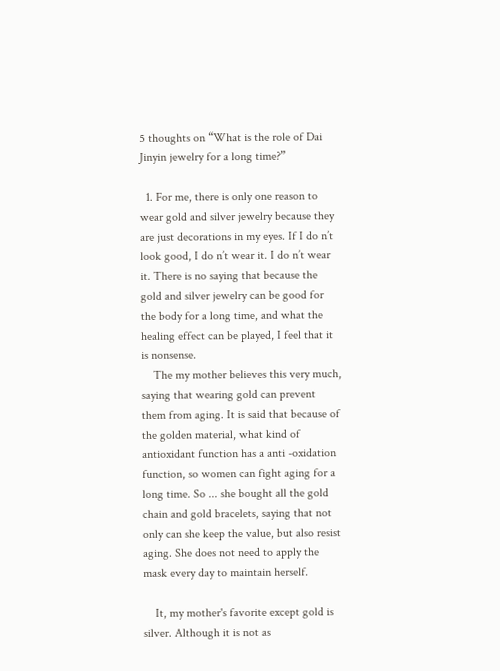5 thoughts on “What is the role of Dai Jinyin jewelry for a long time?”

  1. For me, there is only one reason to wear gold and silver jewelry because they are just decorations in my eyes. If I do n’t look good, I do n’t wear it. I do n’t wear it. There is no saying that because the gold and silver jewelry can be good for the body for a long time, and what the healing effect can be played, I feel that it is nonsense.
    The my mother believes this very much, saying that wearing gold can prevent them from aging. It is said that because of the golden material, what kind of antioxidant function has a anti -oxidation function, so women can fight aging for a long time. So ... she bought all the gold chain and gold bracelets, saying that not only can she keep the value, but also resist aging. She does not need to apply the mask every day to maintain herself.

    It, my mother's favorite except gold is silver. Although it is not as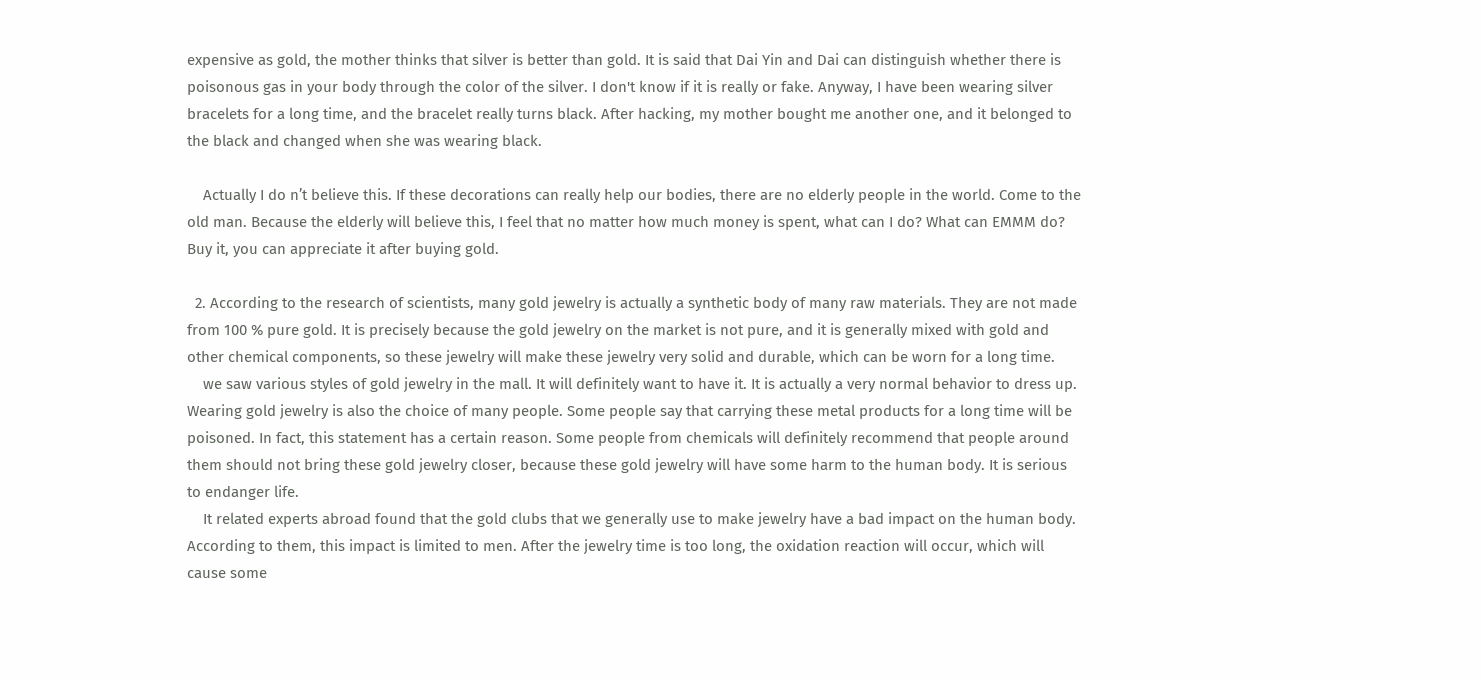expensive as gold, the mother thinks that silver is better than gold. It is said that Dai Yin and Dai can distinguish whether there is poisonous gas in your body through the color of the silver. I don't know if it is really or fake. Anyway, I have been wearing silver bracelets for a long time, and the bracelet really turns black. After hacking, my mother bought me another one, and it belonged to the black and changed when she was wearing black.

    Actually I do n’t believe this. If these decorations can really help our bodies, there are no elderly people in the world. Come to the old man. Because the elderly will believe this, I feel that no matter how much money is spent, what can I do? What can EMMM do? Buy it, you can appreciate it after buying gold.

  2. According to the research of scientists, many gold jewelry is actually a synthetic body of many raw materials. They are not made from 100 % pure gold. It is precisely because the gold jewelry on the market is not pure, and it is generally mixed with gold and other chemical components, so these jewelry will make these jewelry very solid and durable, which can be worn for a long time.
    we saw various styles of gold jewelry in the mall. It will definitely want to have it. It is actually a very normal behavior to dress up. Wearing gold jewelry is also the choice of many people. Some people say that carrying these metal products for a long time will be poisoned. In fact, this statement has a certain reason. Some people from chemicals will definitely recommend that people around them should not bring these gold jewelry closer, because these gold jewelry will have some harm to the human body. It is serious to endanger life.
    It related experts abroad found that the gold clubs that we generally use to make jewelry have a bad impact on the human body. According to them, this impact is limited to men. After the jewelry time is too long, the oxidation reaction will occur, which will cause some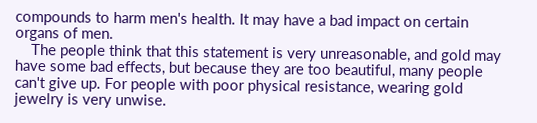compounds to harm men's health. It may have a bad impact on certain organs of men.
    The people think that this statement is very unreasonable, and gold may have some bad effects, but because they are too beautiful, many people can't give up. For people with poor physical resistance, wearing gold jewelry is very unwise.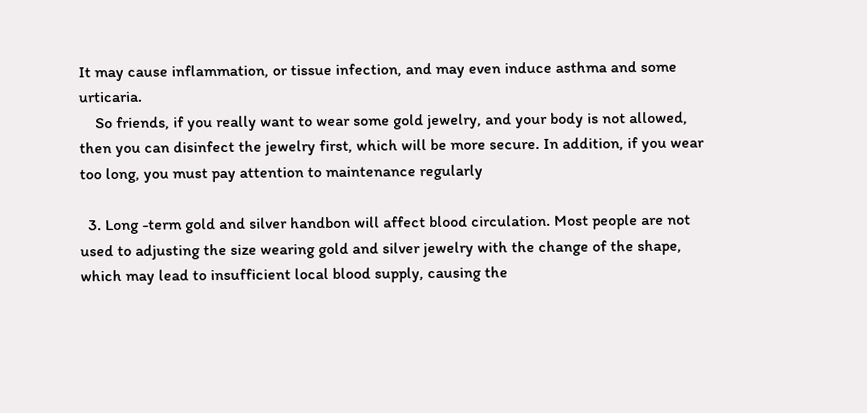It may cause inflammation, or tissue infection, and may even induce asthma and some urticaria.
    So friends, if you really want to wear some gold jewelry, and your body is not allowed, then you can disinfect the jewelry first, which will be more secure. In addition, if you wear too long, you must pay attention to maintenance regularly

  3. Long -term gold and silver handbon will affect blood circulation. Most people are not used to adjusting the size wearing gold and silver jewelry with the change of the shape, which may lead to insufficient local blood supply, causing the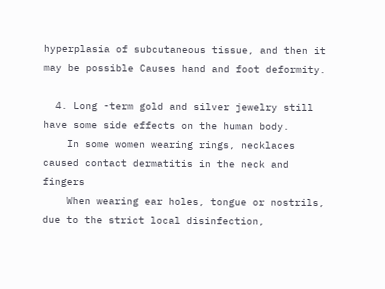hyperplasia of subcutaneous tissue, and then it may be possible Causes hand and foot deformity.

  4. Long -term gold and silver jewelry still have some side effects on the human body.
    In some women wearing rings, necklaces caused contact dermatitis in the neck and fingers
    When wearing ear holes, tongue or nostrils, due to the strict local disinfection,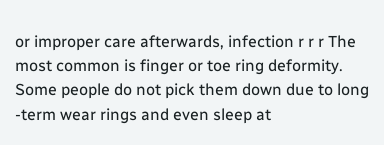or improper care afterwards, infection r r r The most common is finger or toe ring deformity. Some people do not pick them down due to long -term wear rings and even sleep at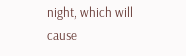night, which will cause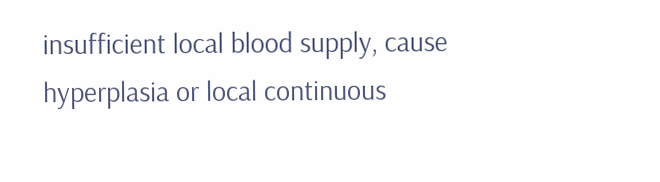insufficient local blood supply, cause hyperplasia or local continuous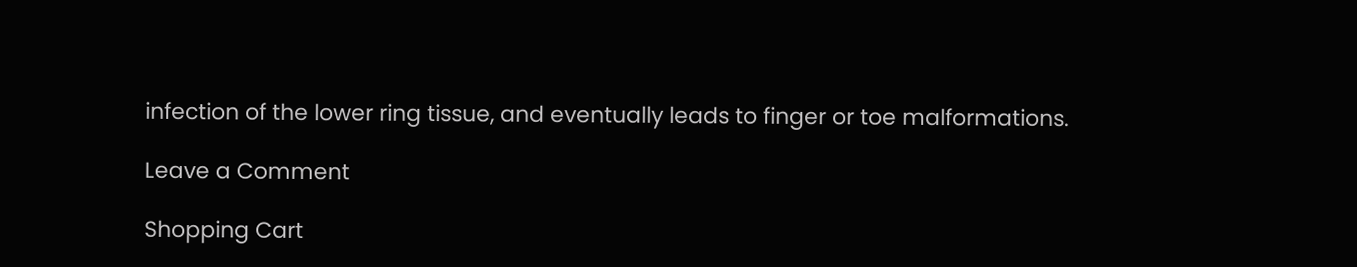infection of the lower ring tissue, and eventually leads to finger or toe malformations.

Leave a Comment

Shopping Cart